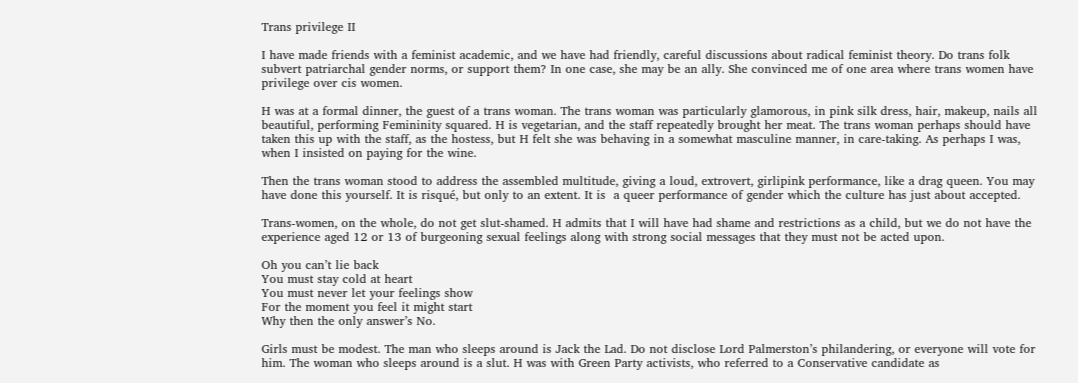Trans privilege II

I have made friends with a feminist academic, and we have had friendly, careful discussions about radical feminist theory. Do trans folk subvert patriarchal gender norms, or support them? In one case, she may be an ally. She convinced me of one area where trans women have privilege over cis women.

H was at a formal dinner, the guest of a trans woman. The trans woman was particularly glamorous, in pink silk dress, hair, makeup, nails all beautiful, performing Femininity squared. H is vegetarian, and the staff repeatedly brought her meat. The trans woman perhaps should have taken this up with the staff, as the hostess, but H felt she was behaving in a somewhat masculine manner, in care-taking. As perhaps I was, when I insisted on paying for the wine.

Then the trans woman stood to address the assembled multitude, giving a loud, extrovert, girlipink performance, like a drag queen. You may have done this yourself. It is risqué, but only to an extent. It is  a queer performance of gender which the culture has just about accepted.

Trans-women, on the whole, do not get slut-shamed. H admits that I will have had shame and restrictions as a child, but we do not have the experience aged 12 or 13 of burgeoning sexual feelings along with strong social messages that they must not be acted upon.

Oh you can’t lie back
You must stay cold at heart
You must never let your feelings show
For the moment you feel it might start
Why then the only answer’s No.

Girls must be modest. The man who sleeps around is Jack the Lad. Do not disclose Lord Palmerston’s philandering, or everyone will vote for him. The woman who sleeps around is a slut. H was with Green Party activists, who referred to a Conservative candidate as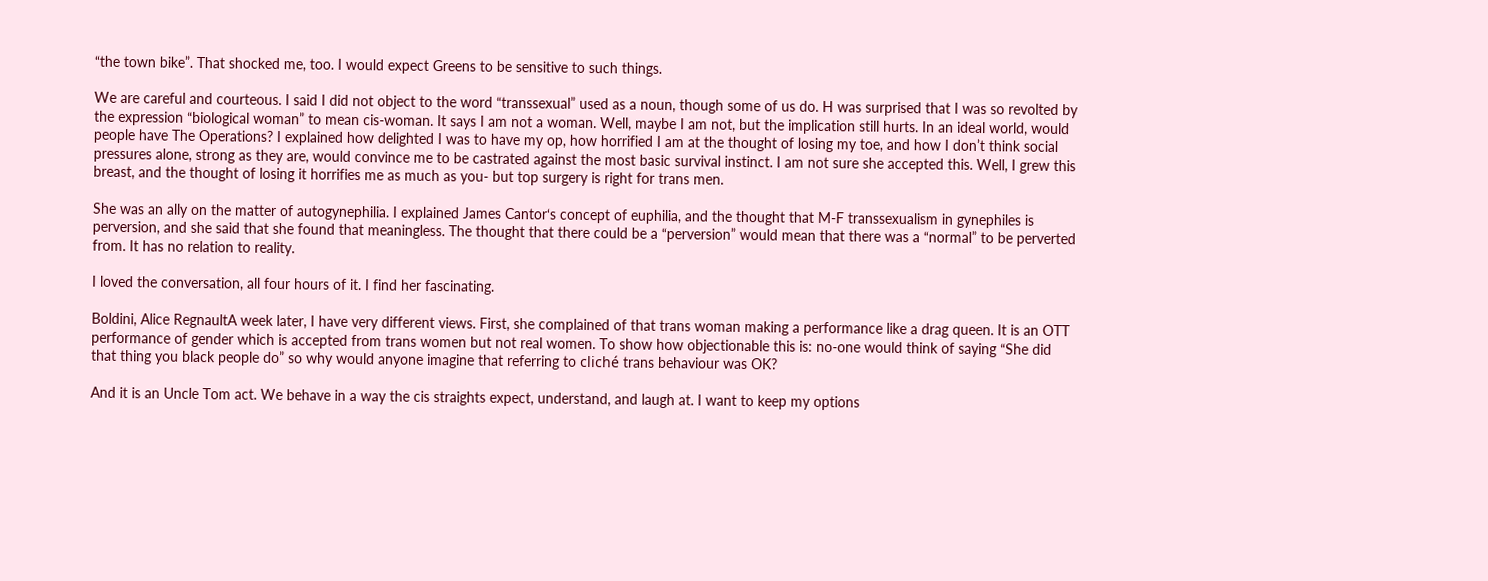“the town bike”. That shocked me, too. I would expect Greens to be sensitive to such things.

We are careful and courteous. I said I did not object to the word “transsexual” used as a noun, though some of us do. H was surprised that I was so revolted by the expression “biological woman” to mean cis-woman. It says I am not a woman. Well, maybe I am not, but the implication still hurts. In an ideal world, would people have The Operations? I explained how delighted I was to have my op, how horrified I am at the thought of losing my toe, and how I don’t think social pressures alone, strong as they are, would convince me to be castrated against the most basic survival instinct. I am not sure she accepted this. Well, I grew this breast, and the thought of losing it horrifies me as much as you- but top surgery is right for trans men.

She was an ally on the matter of autogynephilia. I explained James Cantor‘s concept of euphilia, and the thought that M-F transsexualism in gynephiles is perversion, and she said that she found that meaningless. The thought that there could be a “perversion” would mean that there was a “normal” to be perverted from. It has no relation to reality.

I loved the conversation, all four hours of it. I find her fascinating.

Boldini, Alice RegnaultA week later, I have very different views. First, she complained of that trans woman making a performance like a drag queen. It is an OTT performance of gender which is accepted from trans women but not real women. To show how objectionable this is: no-one would think of saying “She did that thing you black people do” so why would anyone imagine that referring to cliché trans behaviour was OK?

And it is an Uncle Tom act. We behave in a way the cis straights expect, understand, and laugh at. I want to keep my options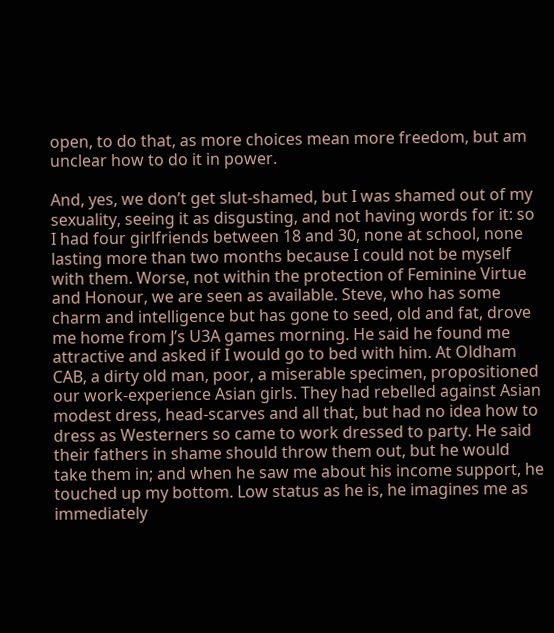open, to do that, as more choices mean more freedom, but am unclear how to do it in power.

And, yes, we don’t get slut-shamed, but I was shamed out of my sexuality, seeing it as disgusting, and not having words for it: so I had four girlfriends between 18 and 30, none at school, none lasting more than two months because I could not be myself with them. Worse, not within the protection of Feminine Virtue and Honour, we are seen as available. Steve, who has some charm and intelligence but has gone to seed, old and fat, drove me home from J’s U3A games morning. He said he found me attractive and asked if I would go to bed with him. At Oldham CAB, a dirty old man, poor, a miserable specimen, propositioned our work-experience Asian girls. They had rebelled against Asian modest dress, head-scarves and all that, but had no idea how to dress as Westerners so came to work dressed to party. He said their fathers in shame should throw them out, but he would take them in; and when he saw me about his income support, he touched up my bottom. Low status as he is, he imagines me as immediately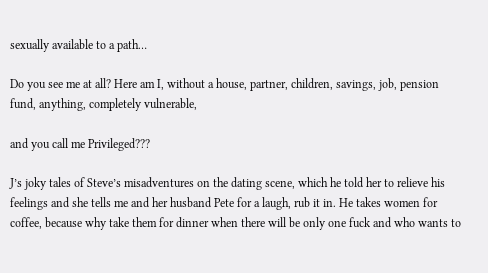sexually available to a path…

Do you see me at all? Here am I, without a house, partner, children, savings, job, pension fund, anything, completely vulnerable,

and you call me Privileged???

J’s joky tales of Steve’s misadventures on the dating scene, which he told her to relieve his feelings and she tells me and her husband Pete for a laugh, rub it in. He takes women for coffee, because why take them for dinner when there will be only one fuck and who wants to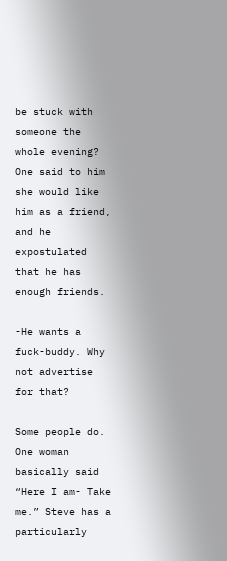be stuck with someone the whole evening? One said to him she would like him as a friend, and he expostulated that he has enough friends.

-He wants a fuck-buddy. Why not advertise for that?

Some people do. One woman basically said “Here I am- Take me.” Steve has a particularly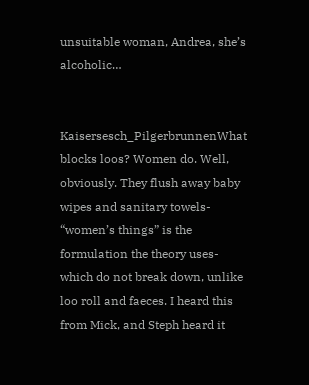unsuitable woman, Andrea, she’s alcoholic…


Kaisersesch_PilgerbrunnenWhat blocks loos? Women do. Well, obviously. They flush away baby wipes and sanitary towels- “women’s things” is the formulation the theory uses- which do not break down, unlike loo roll and faeces. I heard this from Mick, and Steph heard it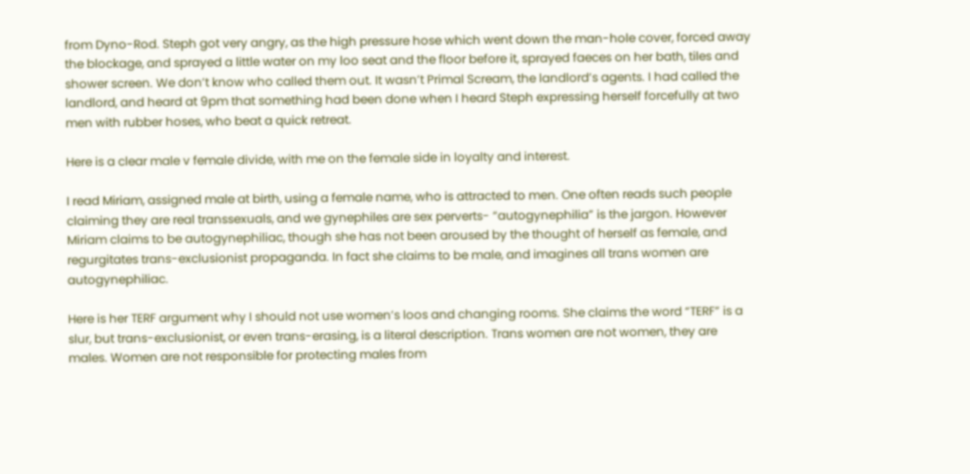from Dyno-Rod. Steph got very angry, as the high pressure hose which went down the man-hole cover, forced away the blockage, and sprayed a little water on my loo seat and the floor before it, sprayed faeces on her bath, tiles and shower screen. We don’t know who called them out. It wasn’t Primal Scream, the landlord’s agents. I had called the landlord, and heard at 9pm that something had been done when I heard Steph expressing herself forcefully at two men with rubber hoses, who beat a quick retreat.

Here is a clear male v female divide, with me on the female side in loyalty and interest.

I read Miriam, assigned male at birth, using a female name, who is attracted to men. One often reads such people claiming they are real transsexuals, and we gynephiles are sex perverts- “autogynephilia” is the jargon. However Miriam claims to be autogynephiliac, though she has not been aroused by the thought of herself as female, and regurgitates trans-exclusionist propaganda. In fact she claims to be male, and imagines all trans women are autogynephiliac.

Here is her TERF argument why I should not use women’s loos and changing rooms. She claims the word “TERF” is a slur, but trans-exclusionist, or even trans-erasing, is a literal description. Trans women are not women, they are males. Women are not responsible for protecting males from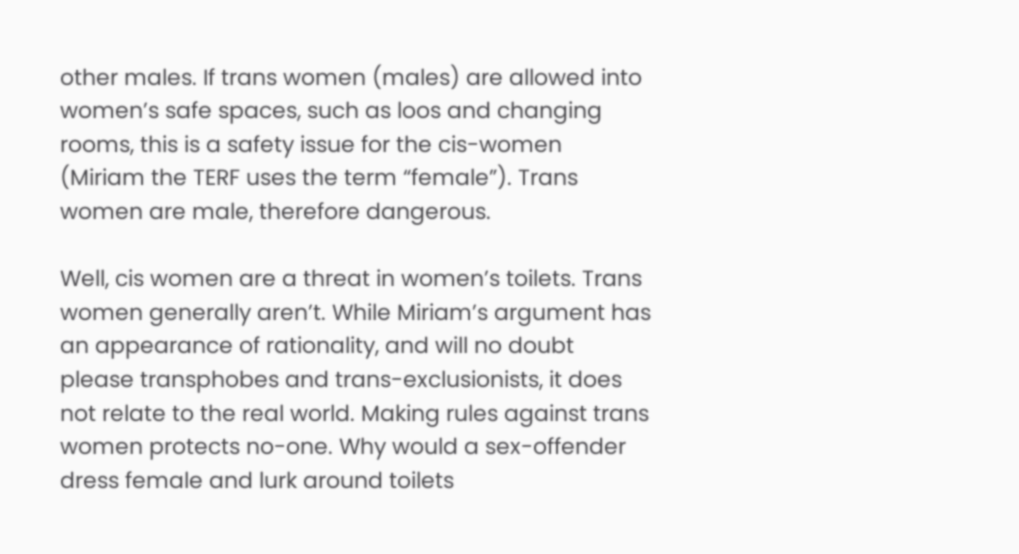other males. If trans women (males) are allowed into women’s safe spaces, such as loos and changing rooms, this is a safety issue for the cis-women (Miriam the TERF uses the term “female”). Trans women are male, therefore dangerous.

Well, cis women are a threat in women’s toilets. Trans women generally aren’t. While Miriam’s argument has an appearance of rationality, and will no doubt please transphobes and trans-exclusionists, it does not relate to the real world. Making rules against trans women protects no-one. Why would a sex-offender dress female and lurk around toilets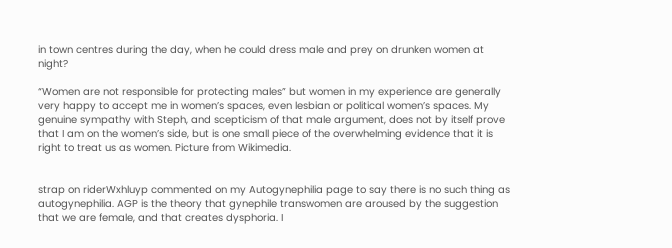in town centres during the day, when he could dress male and prey on drunken women at night?

“Women are not responsible for protecting males” but women in my experience are generally very happy to accept me in women’s spaces, even lesbian or political women’s spaces. My genuine sympathy with Steph, and scepticism of that male argument, does not by itself prove that I am on the women’s side, but is one small piece of the overwhelming evidence that it is right to treat us as women. Picture from Wikimedia.


strap on riderWxhluyp commented on my Autogynephilia page to say there is no such thing as autogynephilia. AGP is the theory that gynephile transwomen are aroused by the suggestion that we are female, and that creates dysphoria. I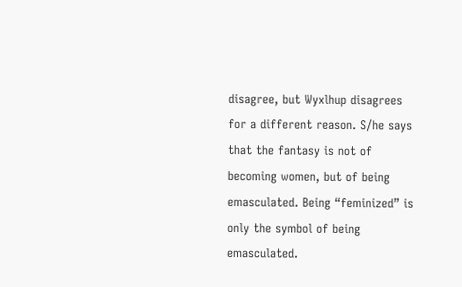disagree, but Wyxlhup disagrees for a different reason. S/he says that the fantasy is not of becoming women, but of being emasculated. Being “feminized” is only the symbol of being emasculated.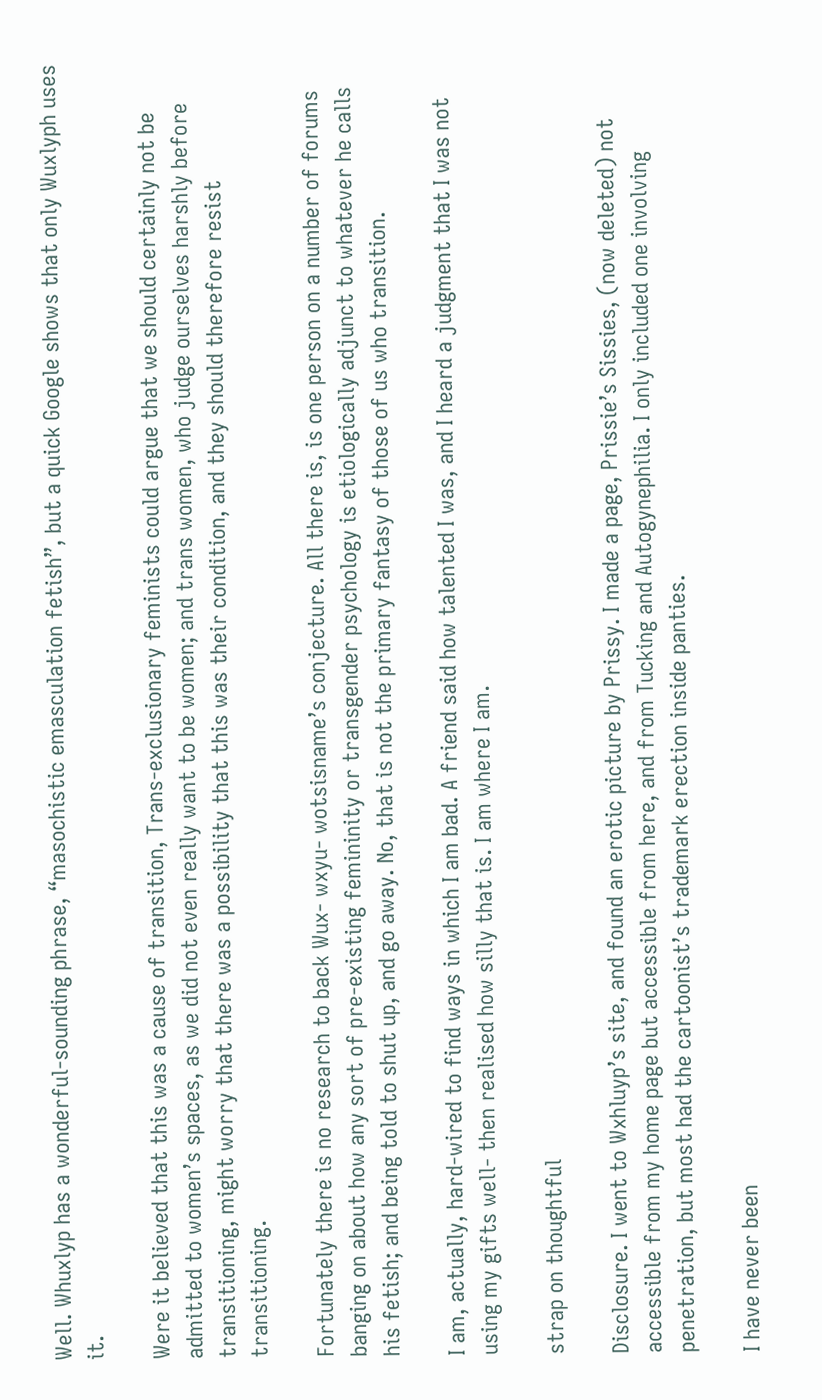Well. Whuxlyp has a wonderful-sounding phrase, “masochistic emasculation fetish”, but a quick Google shows that only Wuxlyph uses it.

Were it believed that this was a cause of transition, Trans-exclusionary feminists could argue that we should certainly not be admitted to women’s spaces, as we did not even really want to be women; and trans women, who judge ourselves harshly before transitioning, might worry that there was a possibility that this was their condition, and they should therefore resist transitioning.

Fortunately there is no research to back Wux- wxyu- wotsisname’s conjecture. All there is, is one person on a number of forums banging on about how any sort of pre-existing femininity or transgender psychology is etiologically adjunct to whatever he calls his fetish; and being told to shut up, and go away. No, that is not the primary fantasy of those of us who transition.

I am, actually, hard-wired to find ways in which I am bad. A friend said how talented I was, and I heard a judgment that I was not using my gifts well- then realised how silly that is. I am where I am.

strap on thoughtful

Disclosure. I went to Wxhluyp’s site, and found an erotic picture by Prissy. I made a page, Prissie’s Sissies, (now deleted) not accessible from my home page but accessible from here, and from Tucking and Autogynephilia. I only included one involving penetration, but most had the cartoonist’s trademark erection inside panties.

I have never been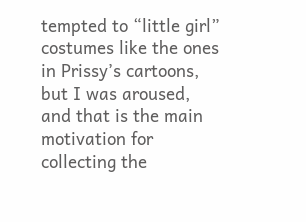tempted to “little girl” costumes like the ones in Prissy’s cartoons, but I was aroused, and that is the main motivation for collecting the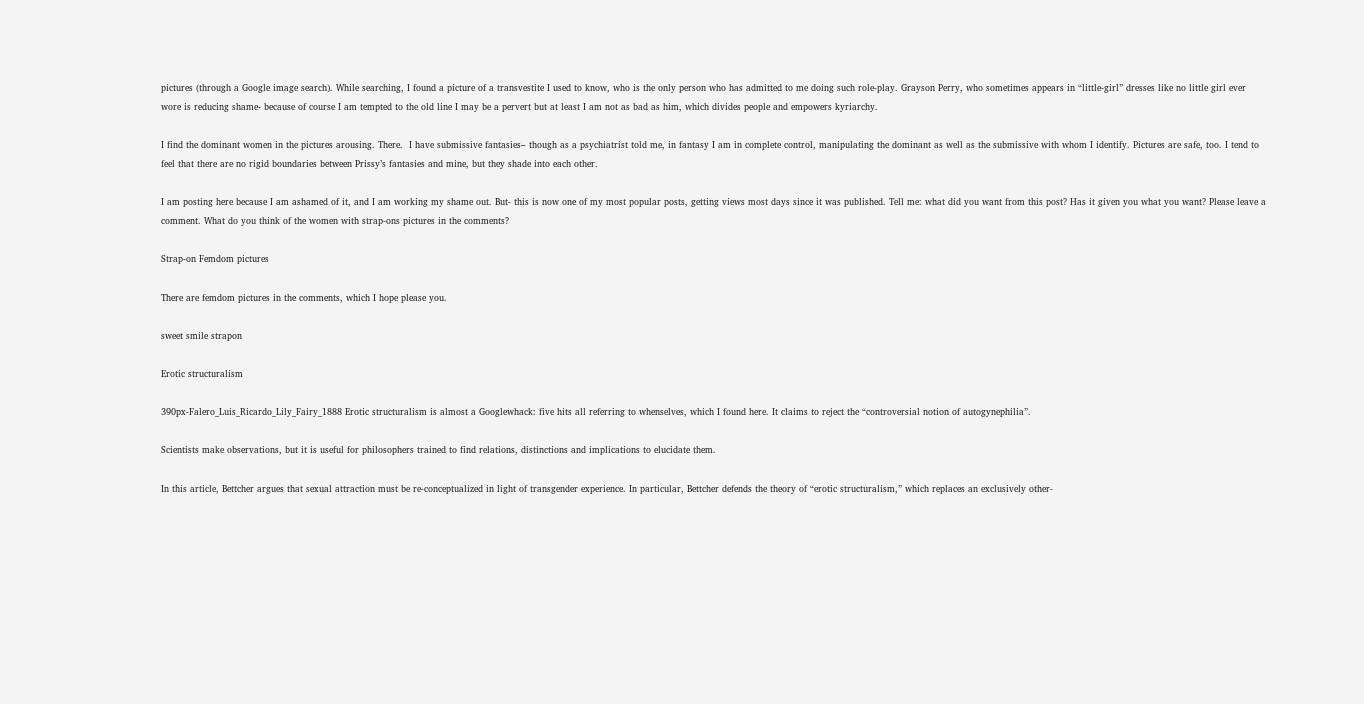pictures (through a Google image search). While searching, I found a picture of a transvestite I used to know, who is the only person who has admitted to me doing such role-play. Grayson Perry, who sometimes appears in “little-girl” dresses like no little girl ever wore is reducing shame- because of course I am tempted to the old line I may be a pervert but at least I am not as bad as him, which divides people and empowers kyriarchy.

I find the dominant women in the pictures arousing. There.  I have submissive fantasies– though as a psychiatrist told me, in fantasy I am in complete control, manipulating the dominant as well as the submissive with whom I identify. Pictures are safe, too. I tend to feel that there are no rigid boundaries between Prissy’s fantasies and mine, but they shade into each other.

I am posting here because I am ashamed of it, and I am working my shame out. But- this is now one of my most popular posts, getting views most days since it was published. Tell me: what did you want from this post? Has it given you what you want? Please leave a comment. What do you think of the women with strap-ons pictures in the comments?

Strap-on Femdom pictures

There are femdom pictures in the comments, which I hope please you.

sweet smile strapon

Erotic structuralism

390px-Falero_Luis_Ricardo_Lily_Fairy_1888 Erotic structuralism is almost a Googlewhack: five hits all referring to whenselves, which I found here. It claims to reject the “controversial notion of autogynephilia”.

Scientists make observations, but it is useful for philosophers trained to find relations, distinctions and implications to elucidate them.

In this article, Bettcher argues that sexual attraction must be re-conceptualized in light of transgender experience. In particular, Bettcher defends the theory of “erotic structuralism,” which replaces an exclusively other-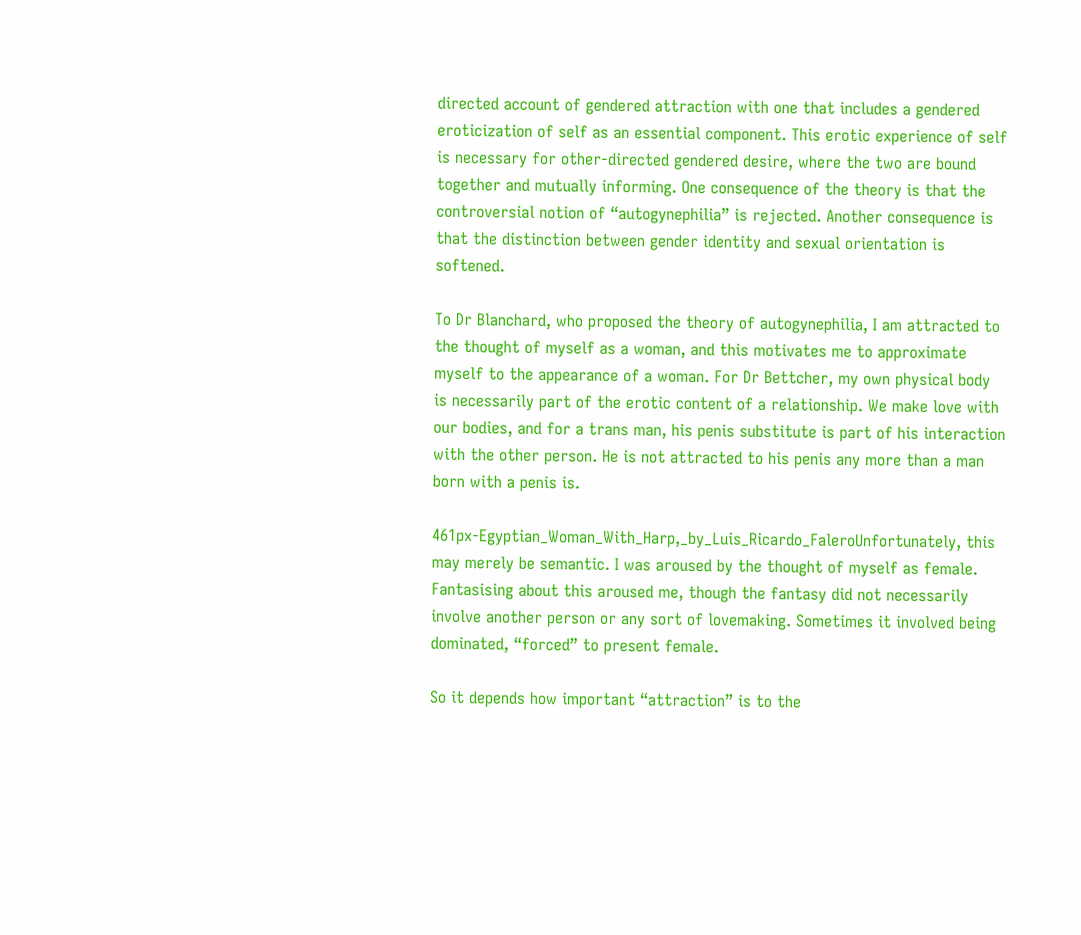directed account of gendered attraction with one that includes a gendered eroticization of self as an essential component. This erotic experience of self is necessary for other-directed gendered desire, where the two are bound together and mutually informing. One consequence of the theory is that the controversial notion of “autogynephilia” is rejected. Another consequence is that the distinction between gender identity and sexual orientation is softened.

To Dr Blanchard, who proposed the theory of autogynephilia, I am attracted to the thought of myself as a woman, and this motivates me to approximate myself to the appearance of a woman. For Dr Bettcher, my own physical body is necessarily part of the erotic content of a relationship. We make love with our bodies, and for a trans man, his penis substitute is part of his interaction with the other person. He is not attracted to his penis any more than a man born with a penis is.

461px-Egyptian_Woman_With_Harp,_by_Luis_Ricardo_FaleroUnfortunately, this may merely be semantic. I was aroused by the thought of myself as female. Fantasising about this aroused me, though the fantasy did not necessarily involve another person or any sort of lovemaking. Sometimes it involved being dominated, “forced” to present female.

So it depends how important “attraction” is to the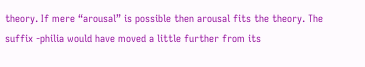theory. If mere “arousal” is possible then arousal fits the theory. The suffix -philia would have moved a little further from its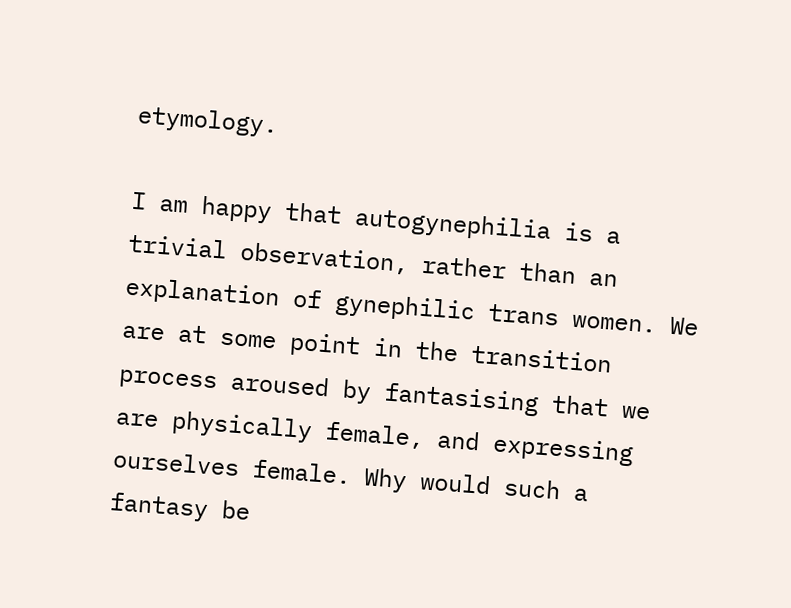etymology.

I am happy that autogynephilia is a trivial observation, rather than an explanation of gynephilic trans women. We are at some point in the transition process aroused by fantasising that we are physically female, and expressing ourselves female. Why would such a fantasy be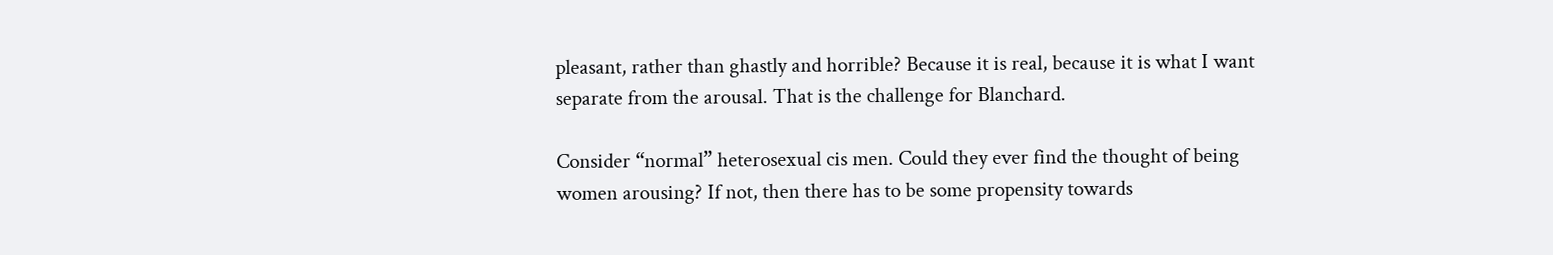pleasant, rather than ghastly and horrible? Because it is real, because it is what I want separate from the arousal. That is the challenge for Blanchard.

Consider “normal” heterosexual cis men. Could they ever find the thought of being women arousing? If not, then there has to be some propensity towards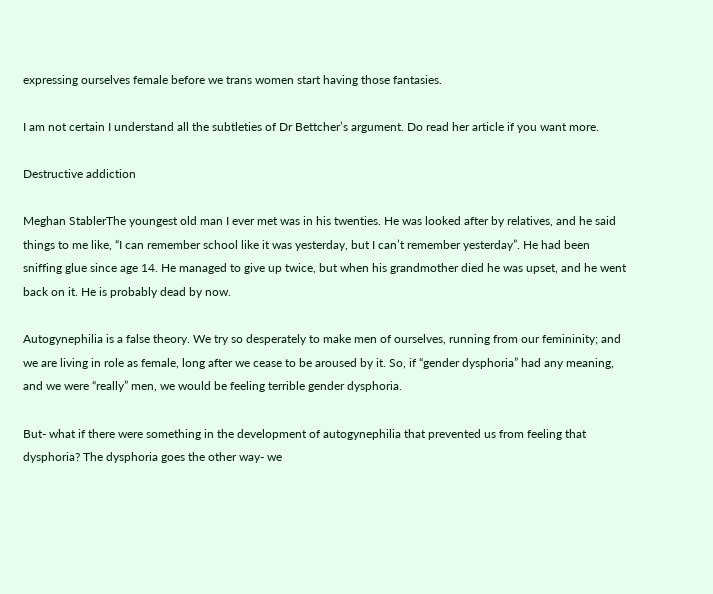expressing ourselves female before we trans women start having those fantasies.

I am not certain I understand all the subtleties of Dr Bettcher’s argument. Do read her article if you want more.

Destructive addiction

Meghan StablerThe youngest old man I ever met was in his twenties. He was looked after by relatives, and he said things to me like, “I can remember school like it was yesterday, but I can’t remember yesterday”. He had been sniffing glue since age 14. He managed to give up twice, but when his grandmother died he was upset, and he went back on it. He is probably dead by now.

Autogynephilia is a false theory. We try so desperately to make men of ourselves, running from our femininity; and we are living in role as female, long after we cease to be aroused by it. So, if “gender dysphoria” had any meaning, and we were “really” men, we would be feeling terrible gender dysphoria.

But- what if there were something in the development of autogynephilia that prevented us from feeling that dysphoria? The dysphoria goes the other way- we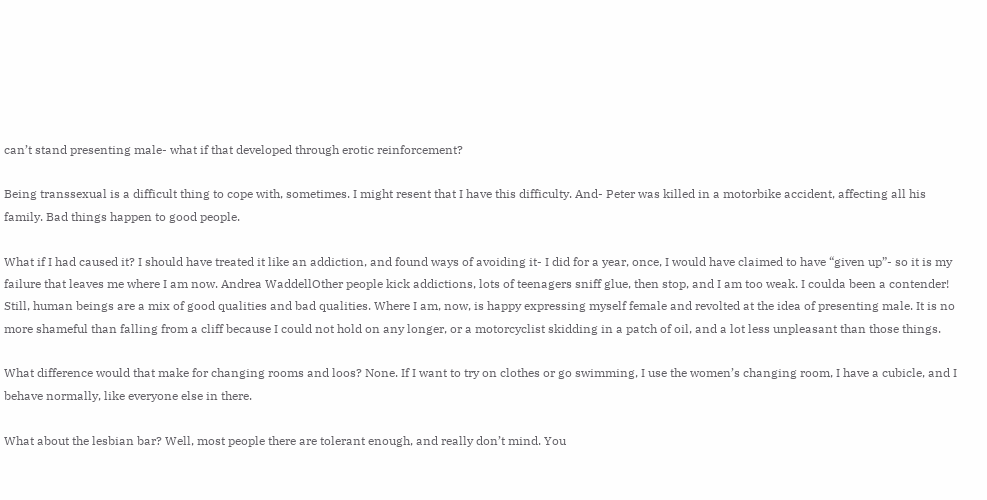can’t stand presenting male- what if that developed through erotic reinforcement?

Being transsexual is a difficult thing to cope with, sometimes. I might resent that I have this difficulty. And- Peter was killed in a motorbike accident, affecting all his family. Bad things happen to good people.

What if I had caused it? I should have treated it like an addiction, and found ways of avoiding it- I did for a year, once, I would have claimed to have “given up”- so it is my failure that leaves me where I am now. Andrea WaddellOther people kick addictions, lots of teenagers sniff glue, then stop, and I am too weak. I coulda been a contender! Still, human beings are a mix of good qualities and bad qualities. Where I am, now, is happy expressing myself female and revolted at the idea of presenting male. It is no more shameful than falling from a cliff because I could not hold on any longer, or a motorcyclist skidding in a patch of oil, and a lot less unpleasant than those things.

What difference would that make for changing rooms and loos? None. If I want to try on clothes or go swimming, I use the women’s changing room, I have a cubicle, and I behave normally, like everyone else in there.

What about the lesbian bar? Well, most people there are tolerant enough, and really don’t mind. You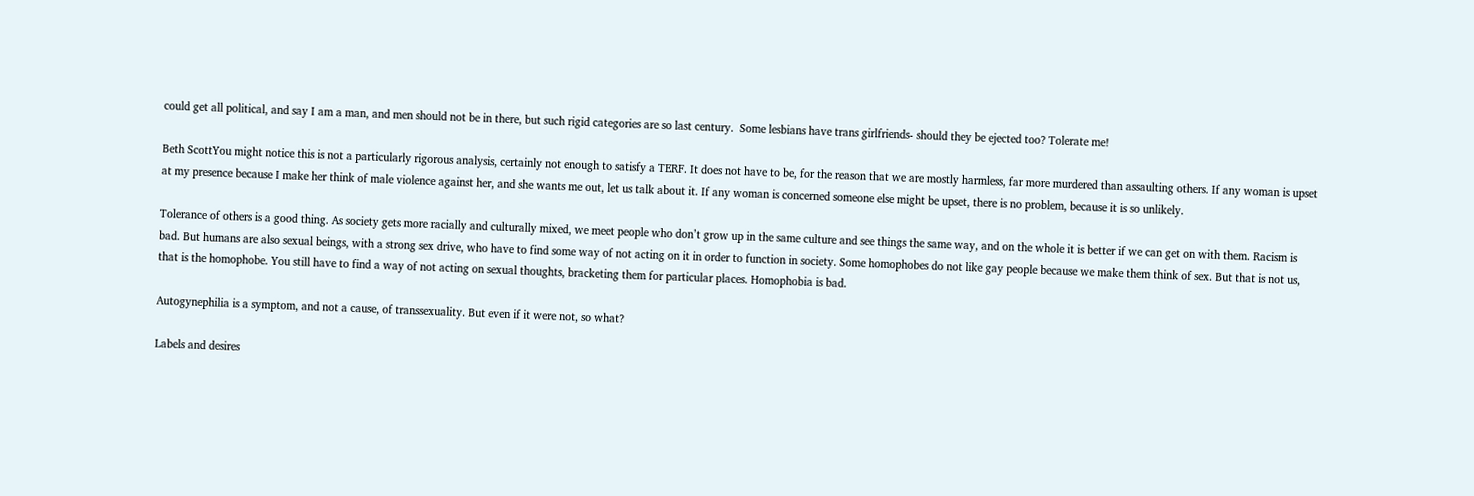could get all political, and say I am a man, and men should not be in there, but such rigid categories are so last century.  Some lesbians have trans girlfriends- should they be ejected too? Tolerate me!

Beth ScottYou might notice this is not a particularly rigorous analysis, certainly not enough to satisfy a TERF. It does not have to be, for the reason that we are mostly harmless, far more murdered than assaulting others. If any woman is upset at my presence because I make her think of male violence against her, and she wants me out, let us talk about it. If any woman is concerned someone else might be upset, there is no problem, because it is so unlikely.

Tolerance of others is a good thing. As society gets more racially and culturally mixed, we meet people who don’t grow up in the same culture and see things the same way, and on the whole it is better if we can get on with them. Racism is bad. But humans are also sexual beings, with a strong sex drive, who have to find some way of not acting on it in order to function in society. Some homophobes do not like gay people because we make them think of sex. But that is not us, that is the homophobe. You still have to find a way of not acting on sexual thoughts, bracketing them for particular places. Homophobia is bad.

Autogynephilia is a symptom, and not a cause, of transsexuality. But even if it were not, so what?

Labels and desires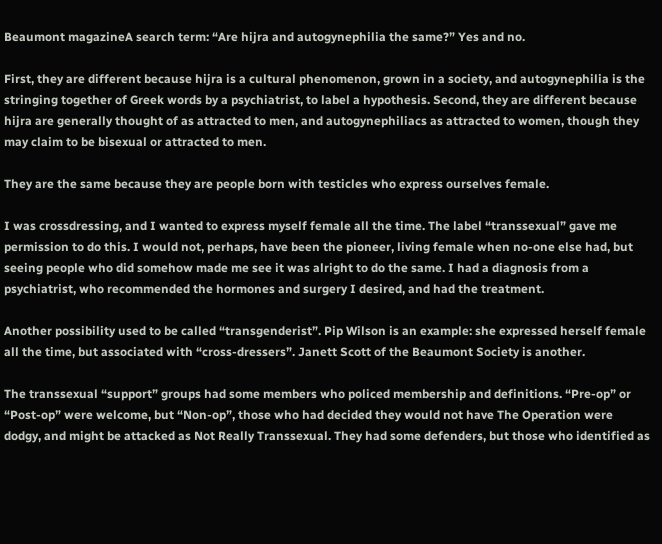Beaumont magazineA search term: “Are hijra and autogynephilia the same?” Yes and no.

First, they are different because hijra is a cultural phenomenon, grown in a society, and autogynephilia is the stringing together of Greek words by a psychiatrist, to label a hypothesis. Second, they are different because hijra are generally thought of as attracted to men, and autogynephiliacs as attracted to women, though they may claim to be bisexual or attracted to men.

They are the same because they are people born with testicles who express ourselves female.

I was crossdressing, and I wanted to express myself female all the time. The label “transsexual” gave me permission to do this. I would not, perhaps, have been the pioneer, living female when no-one else had, but seeing people who did somehow made me see it was alright to do the same. I had a diagnosis from a psychiatrist, who recommended the hormones and surgery I desired, and had the treatment.

Another possibility used to be called “transgenderist”. Pip Wilson is an example: she expressed herself female all the time, but associated with “cross-dressers”. Janett Scott of the Beaumont Society is another.

The transsexual “support” groups had some members who policed membership and definitions. “Pre-op” or “Post-op” were welcome, but “Non-op”, those who had decided they would not have The Operation were dodgy, and might be attacked as Not Really Transsexual. They had some defenders, but those who identified as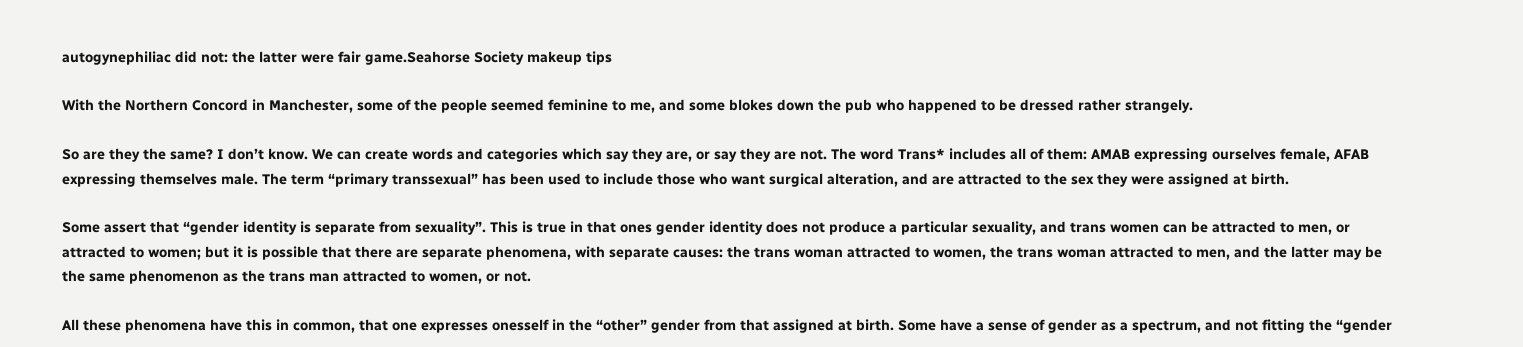autogynephiliac did not: the latter were fair game.Seahorse Society makeup tips

With the Northern Concord in Manchester, some of the people seemed feminine to me, and some blokes down the pub who happened to be dressed rather strangely.

So are they the same? I don’t know. We can create words and categories which say they are, or say they are not. The word Trans* includes all of them: AMAB expressing ourselves female, AFAB expressing themselves male. The term “primary transsexual” has been used to include those who want surgical alteration, and are attracted to the sex they were assigned at birth.

Some assert that “gender identity is separate from sexuality”. This is true in that ones gender identity does not produce a particular sexuality, and trans women can be attracted to men, or attracted to women; but it is possible that there are separate phenomena, with separate causes: the trans woman attracted to women, the trans woman attracted to men, and the latter may be the same phenomenon as the trans man attracted to women, or not.

All these phenomena have this in common, that one expresses onesself in the “other” gender from that assigned at birth. Some have a sense of gender as a spectrum, and not fitting the “gender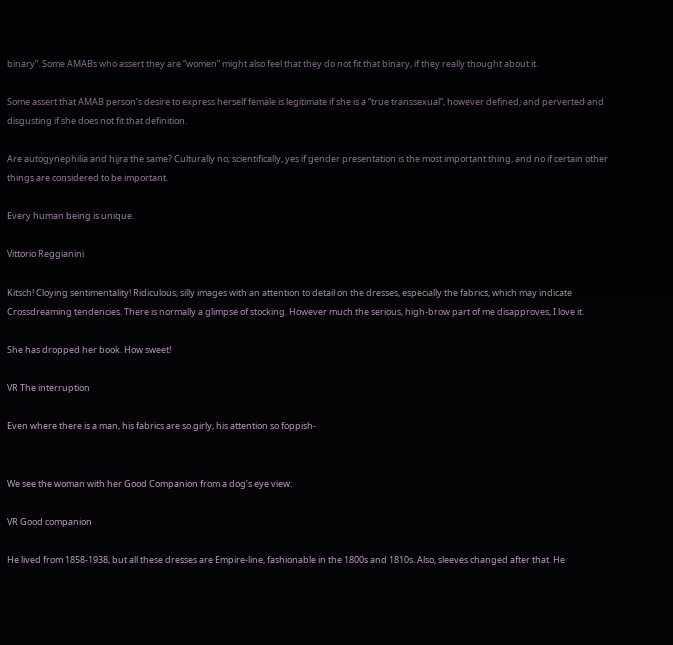binary”. Some AMABs who assert they are “women” might also feel that they do not fit that binary, if they really thought about it.

Some assert that AMAB person’s desire to express herself female is legitimate if she is a “true transsexual”, however defined, and perverted and disgusting if she does not fit that definition.

Are autogynephilia and hijra the same? Culturally no; scientifically, yes if gender presentation is the most important thing, and no if certain other things are considered to be important.

Every human being is unique.

Vittorio Reggianini

Kitsch! Cloying sentimentality! Ridiculous, silly images with an attention to detail on the dresses, especially the fabrics, which may indicate Crossdreaming tendencies. There is normally a glimpse of stocking. However much the serious, high-brow part of me disapproves, I love it.

She has dropped her book. How sweet!

VR The interruption

Even where there is a man, his fabrics are so girly, his attention so foppish-


We see the woman with her Good Companion from a dog’s eye view:

VR Good companion

He lived from 1858-1938, but all these dresses are Empire-line, fashionable in the 1800s and 1810s. Also, sleeves changed after that. He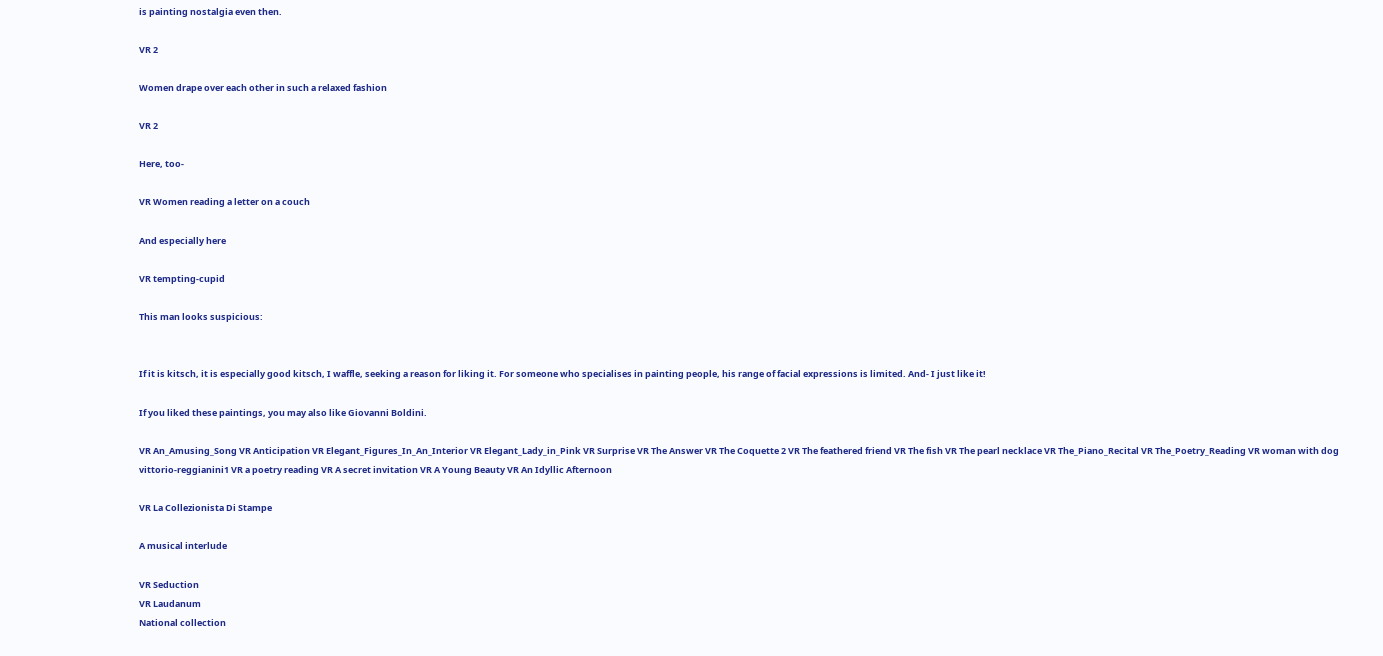is painting nostalgia even then.

VR 2

Women drape over each other in such a relaxed fashion

VR 2

Here, too-

VR Women reading a letter on a couch

And especially here

VR tempting-cupid

This man looks suspicious:


If it is kitsch, it is especially good kitsch, I waffle, seeking a reason for liking it. For someone who specialises in painting people, his range of facial expressions is limited. And- I just like it!

If you liked these paintings, you may also like Giovanni Boldini.

VR An_Amusing_Song VR Anticipation VR Elegant_Figures_In_An_Interior VR Elegant_Lady_in_Pink VR Surprise VR The Answer VR The Coquette 2 VR The feathered friend VR The fish VR The pearl necklace VR The_Piano_Recital VR The_Poetry_Reading VR woman with dog vittorio-reggianini1 VR a poetry reading VR A secret invitation VR A Young Beauty VR An Idyllic Afternoon

VR La Collezionista Di Stampe

A musical interlude

VR Seduction
VR Laudanum
National collection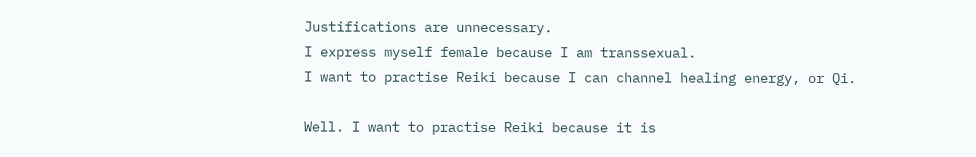Justifications are unnecessary.
I express myself female because I am transsexual.
I want to practise Reiki because I can channel healing energy, or Qi.

Well. I want to practise Reiki because it is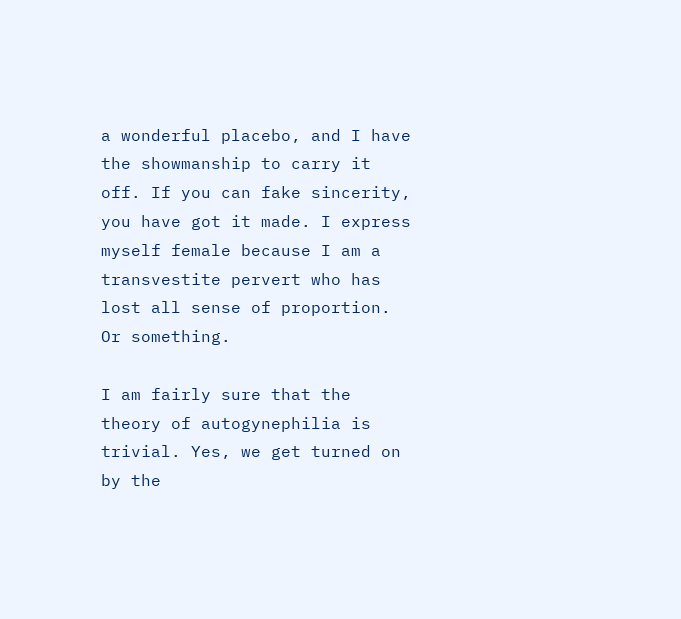a wonderful placebo, and I have the showmanship to carry it off. If you can fake sincerity, you have got it made. I express myself female because I am a transvestite pervert who has lost all sense of proportion. Or something.

I am fairly sure that the theory of autogynephilia is trivial. Yes, we get turned on by the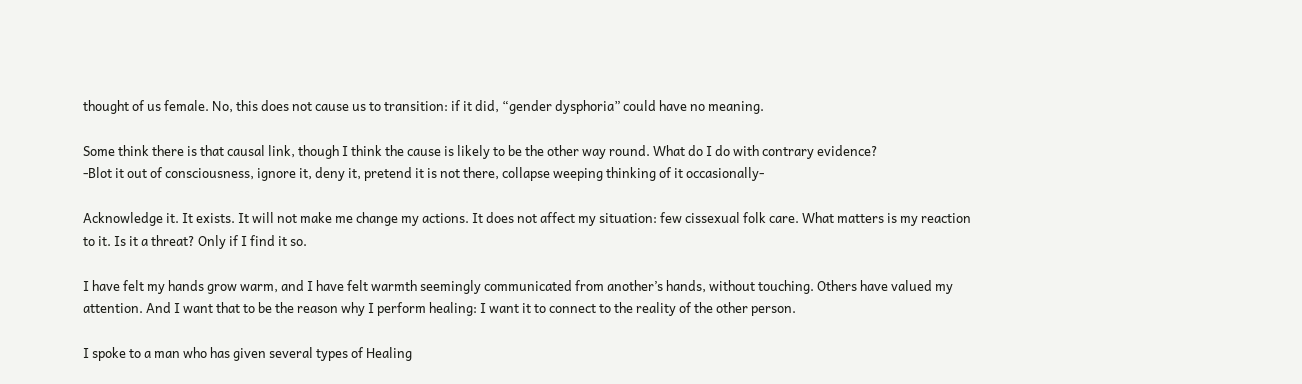thought of us female. No, this does not cause us to transition: if it did, “gender dysphoria” could have no meaning.

Some think there is that causal link, though I think the cause is likely to be the other way round. What do I do with contrary evidence?
-Blot it out of consciousness, ignore it, deny it, pretend it is not there, collapse weeping thinking of it occasionally-

Acknowledge it. It exists. It will not make me change my actions. It does not affect my situation: few cissexual folk care. What matters is my reaction to it. Is it a threat? Only if I find it so.

I have felt my hands grow warm, and I have felt warmth seemingly communicated from another’s hands, without touching. Others have valued my attention. And I want that to be the reason why I perform healing: I want it to connect to the reality of the other person.

I spoke to a man who has given several types of Healing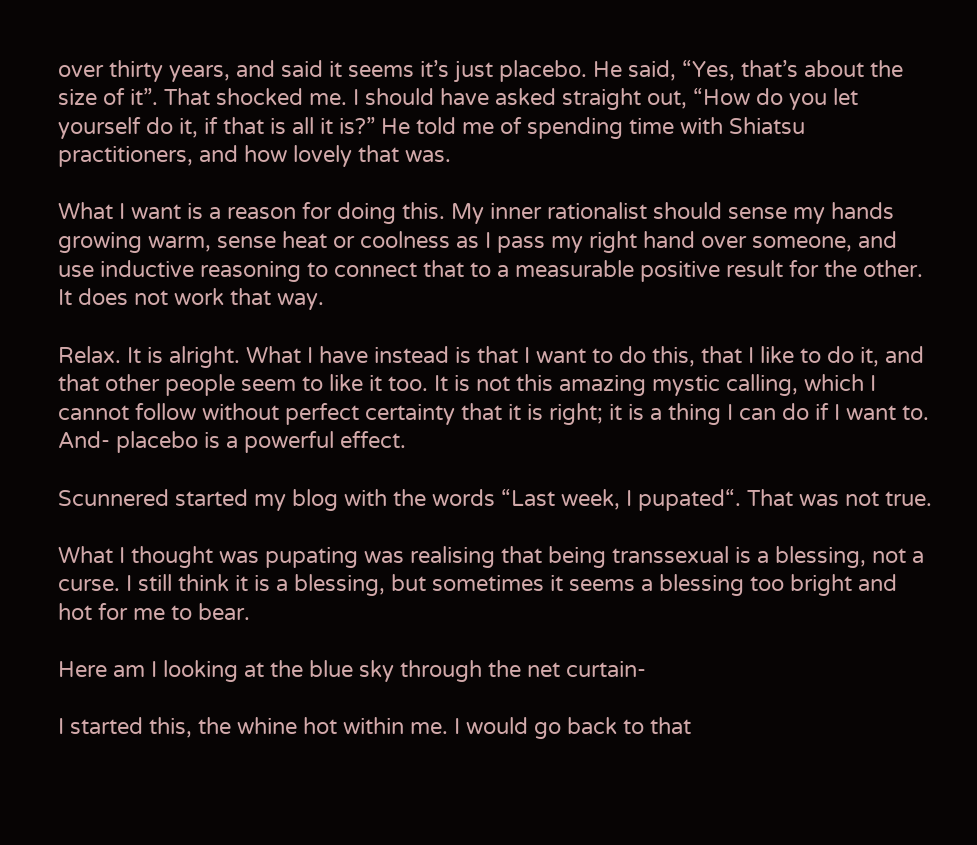over thirty years, and said it seems it’s just placebo. He said, “Yes, that’s about the size of it”. That shocked me. I should have asked straight out, “How do you let yourself do it, if that is all it is?” He told me of spending time with Shiatsu practitioners, and how lovely that was.

What I want is a reason for doing this. My inner rationalist should sense my hands growing warm, sense heat or coolness as I pass my right hand over someone, and use inductive reasoning to connect that to a measurable positive result for the other. It does not work that way.

Relax. It is alright. What I have instead is that I want to do this, that I like to do it, and that other people seem to like it too. It is not this amazing mystic calling, which I cannot follow without perfect certainty that it is right; it is a thing I can do if I want to. And- placebo is a powerful effect.

Scunnered started my blog with the words “Last week, I pupated“. That was not true.

What I thought was pupating was realising that being transsexual is a blessing, not a curse. I still think it is a blessing, but sometimes it seems a blessing too bright and hot for me to bear.

Here am I looking at the blue sky through the net curtain-

I started this, the whine hot within me. I would go back to that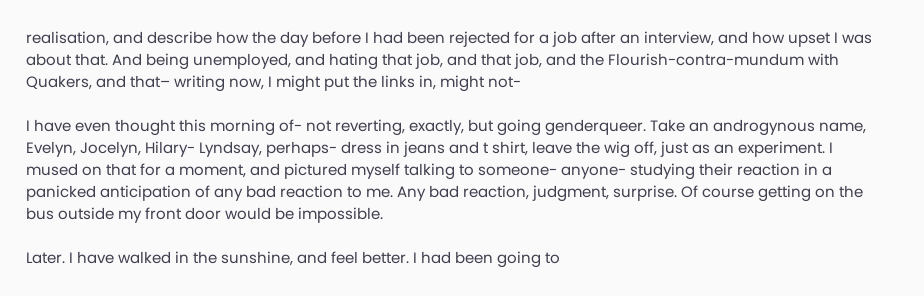realisation, and describe how the day before I had been rejected for a job after an interview, and how upset I was about that. And being unemployed, and hating that job, and that job, and the Flourish-contra-mundum with Quakers, and that– writing now, I might put the links in, might not-

I have even thought this morning of- not reverting, exactly, but going genderqueer. Take an androgynous name, Evelyn, Jocelyn, Hilary- Lyndsay, perhaps- dress in jeans and t shirt, leave the wig off, just as an experiment. I mused on that for a moment, and pictured myself talking to someone- anyone- studying their reaction in a panicked anticipation of any bad reaction to me. Any bad reaction, judgment, surprise. Of course getting on the bus outside my front door would be impossible.

Later. I have walked in the sunshine, and feel better. I had been going to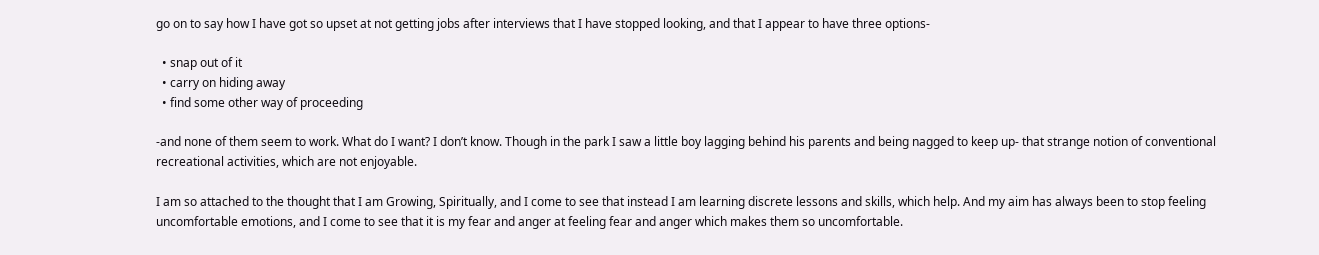go on to say how I have got so upset at not getting jobs after interviews that I have stopped looking, and that I appear to have three options-

  • snap out of it
  • carry on hiding away
  • find some other way of proceeding

-and none of them seem to work. What do I want? I don’t know. Though in the park I saw a little boy lagging behind his parents and being nagged to keep up- that strange notion of conventional recreational activities, which are not enjoyable.

I am so attached to the thought that I am Growing, Spiritually, and I come to see that instead I am learning discrete lessons and skills, which help. And my aim has always been to stop feeling uncomfortable emotions, and I come to see that it is my fear and anger at feeling fear and anger which makes them so uncomfortable.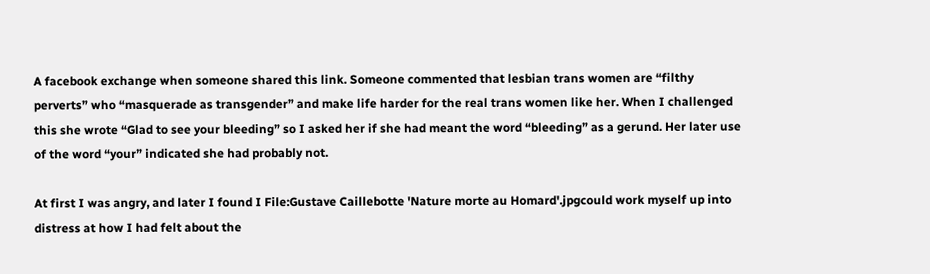A facebook exchange when someone shared this link. Someone commented that lesbian trans women are “filthy perverts” who “masquerade as transgender” and make life harder for the real trans women like her. When I challenged this she wrote “Glad to see your bleeding” so I asked her if she had meant the word “bleeding” as a gerund. Her later use of the word “your” indicated she had probably not.

At first I was angry, and later I found I File:Gustave Caillebotte 'Nature morte au Homard'.jpgcould work myself up into distress at how I had felt about the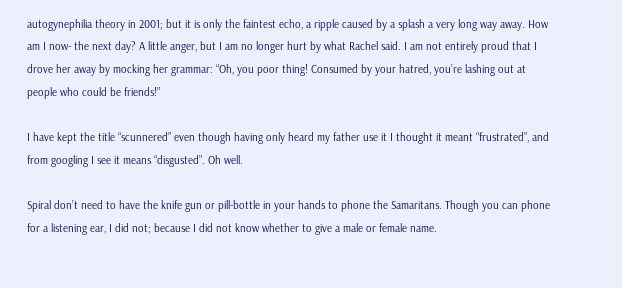autogynephilia theory in 2001; but it is only the faintest echo, a ripple caused by a splash a very long way away. How am I now- the next day? A little anger, but I am no longer hurt by what Rachel said. I am not entirely proud that I drove her away by mocking her grammar: “Oh, you poor thing! Consumed by your hatred, you’re lashing out at people who could be friends!”

I have kept the title “scunnered” even though having only heard my father use it I thought it meant “frustrated”, and from googling I see it means “disgusted”. Oh well.

Spiral don’t need to have the knife gun or pill-bottle in your hands to phone the Samaritans. Though you can phone for a listening ear, I did not; because I did not know whether to give a male or female name.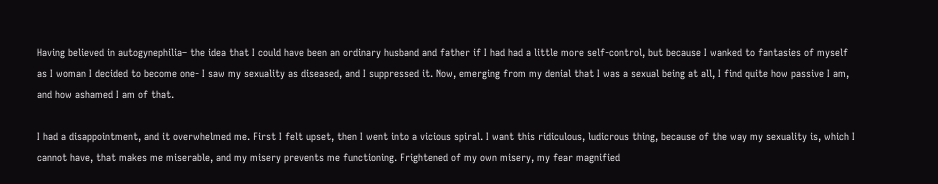Having believed in autogynephilia– the idea that I could have been an ordinary husband and father if I had had a little more self-control, but because I wanked to fantasies of myself as I woman I decided to become one- I saw my sexuality as diseased, and I suppressed it. Now, emerging from my denial that I was a sexual being at all, I find quite how passive I am, and how ashamed I am of that.

I had a disappointment, and it overwhelmed me. First I felt upset, then I went into a vicious spiral. I want this ridiculous, ludicrous thing, because of the way my sexuality is, which I cannot have, that makes me miserable, and my misery prevents me functioning. Frightened of my own misery, my fear magnified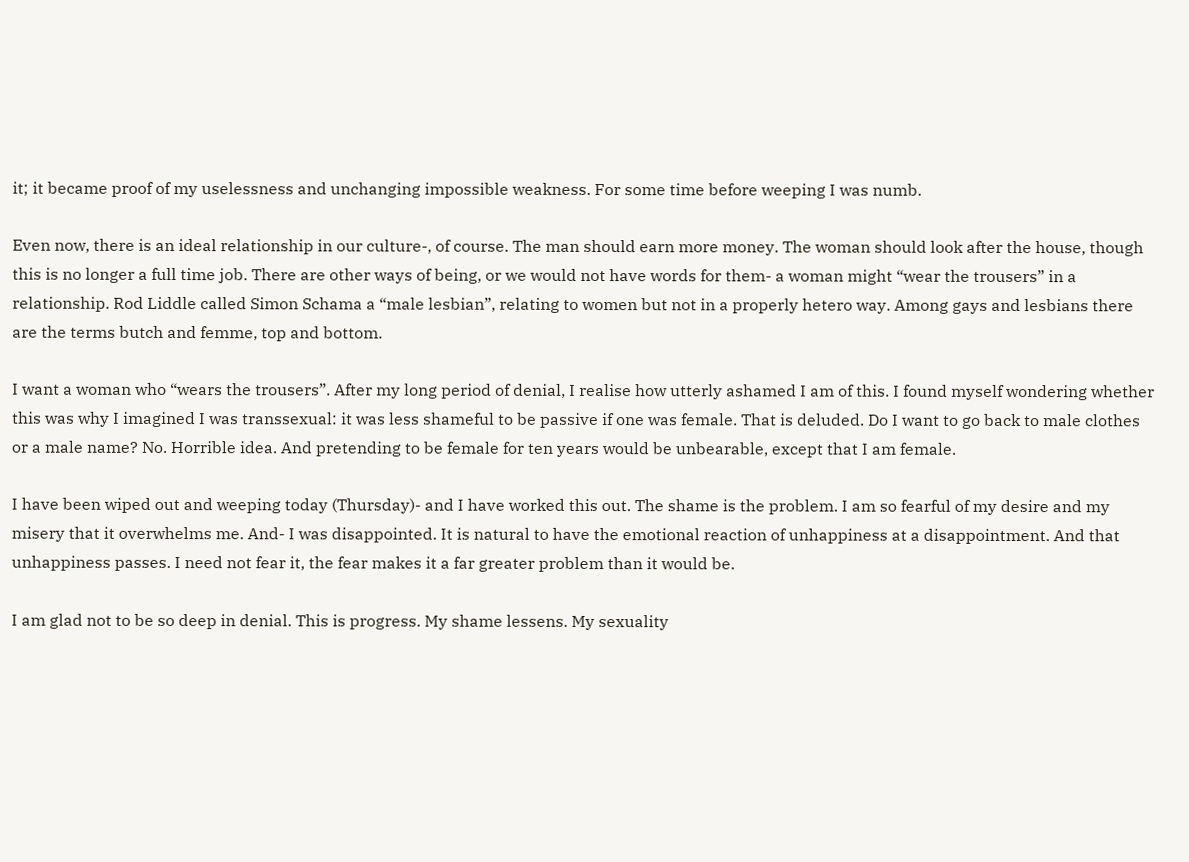it; it became proof of my uselessness and unchanging impossible weakness. For some time before weeping I was numb.

Even now, there is an ideal relationship in our culture-, of course. The man should earn more money. The woman should look after the house, though this is no longer a full time job. There are other ways of being, or we would not have words for them- a woman might “wear the trousers” in a relationship. Rod Liddle called Simon Schama a “male lesbian”, relating to women but not in a properly hetero way. Among gays and lesbians there are the terms butch and femme, top and bottom.

I want a woman who “wears the trousers”. After my long period of denial, I realise how utterly ashamed I am of this. I found myself wondering whether this was why I imagined I was transsexual: it was less shameful to be passive if one was female. That is deluded. Do I want to go back to male clothes or a male name? No. Horrible idea. And pretending to be female for ten years would be unbearable, except that I am female.

I have been wiped out and weeping today (Thursday)- and I have worked this out. The shame is the problem. I am so fearful of my desire and my misery that it overwhelms me. And- I was disappointed. It is natural to have the emotional reaction of unhappiness at a disappointment. And that unhappiness passes. I need not fear it, the fear makes it a far greater problem than it would be.

I am glad not to be so deep in denial. This is progress. My shame lessens. My sexuality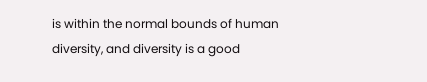is within the normal bounds of human diversity, and diversity is a good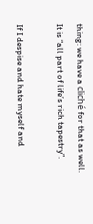thing: we have a cliché for that as well. It is “all part of life’s rich tapestry”.

If I despise and hate myself and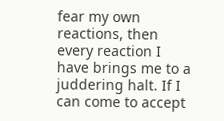fear my own reactions, then every reaction I have brings me to a juddering halt. If I can come to accept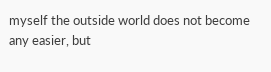myself the outside world does not become any easier, but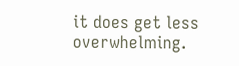it does get less overwhelming.